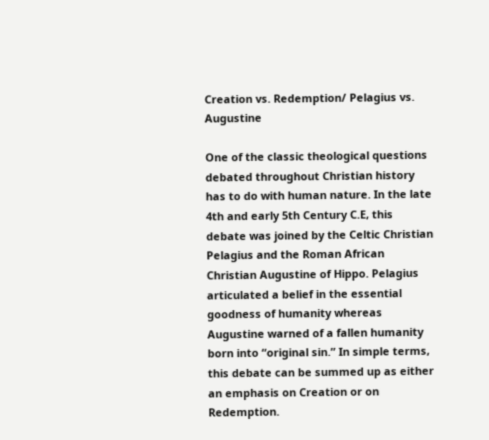Creation vs. Redemption/ Pelagius vs. Augustine

One of the classic theological questions debated throughout Christian history has to do with human nature. In the late 4th and early 5th Century C.E, this debate was joined by the Celtic Christian Pelagius and the Roman African Christian Augustine of Hippo. Pelagius articulated a belief in the essential goodness of humanity whereas Augustine warned of a fallen humanity born into “original sin.” In simple terms, this debate can be summed up as either an emphasis on Creation or on Redemption.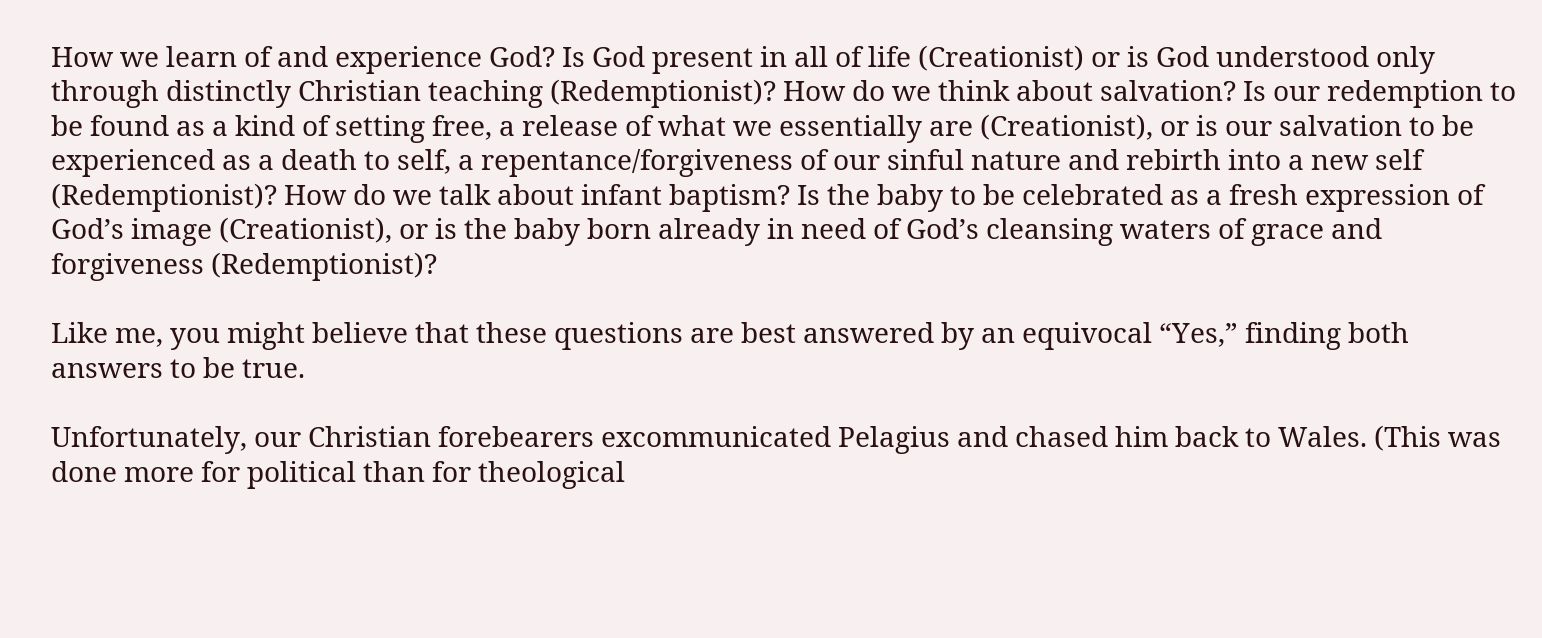How we learn of and experience God? Is God present in all of life (Creationist) or is God understood only through distinctly Christian teaching (Redemptionist)? How do we think about salvation? Is our redemption to be found as a kind of setting free, a release of what we essentially are (Creationist), or is our salvation to be experienced as a death to self, a repentance/forgiveness of our sinful nature and rebirth into a new self (Redemptionist)? How do we talk about infant baptism? Is the baby to be celebrated as a fresh expression of God’s image (Creationist), or is the baby born already in need of God’s cleansing waters of grace and forgiveness (Redemptionist)?

Like me, you might believe that these questions are best answered by an equivocal “Yes,” finding both answers to be true.

Unfortunately, our Christian forebearers excommunicated Pelagius and chased him back to Wales. (This was done more for political than for theological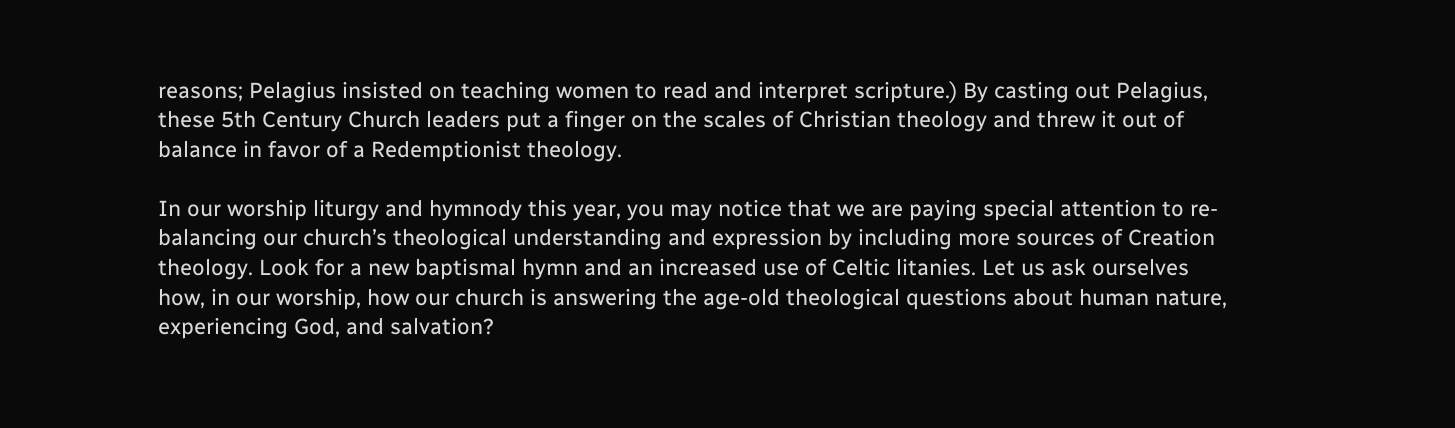reasons; Pelagius insisted on teaching women to read and interpret scripture.) By casting out Pelagius, these 5th Century Church leaders put a finger on the scales of Christian theology and threw it out of balance in favor of a Redemptionist theology.

In our worship liturgy and hymnody this year, you may notice that we are paying special attention to re-balancing our church’s theological understanding and expression by including more sources of Creation theology. Look for a new baptismal hymn and an increased use of Celtic litanies. Let us ask ourselves how, in our worship, how our church is answering the age-old theological questions about human nature, experiencing God, and salvation?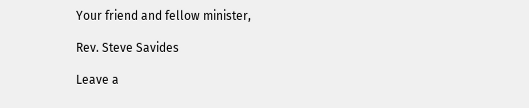Your friend and fellow minister,

Rev. Steve Savides

Leave a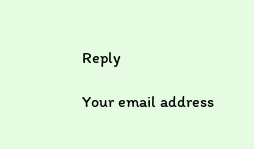Reply

Your email address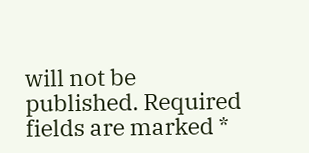will not be published. Required fields are marked *